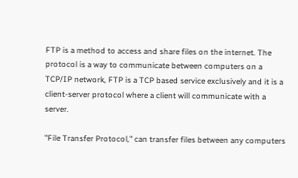FTP is a method to access and share files on the internet. The protocol is a way to communicate between computers on a TCP/IP network, FTP is a TCP based service exclusively and it is a client-server protocol where a client will communicate with a server.

"File Transfer Protocol," can transfer files between any computers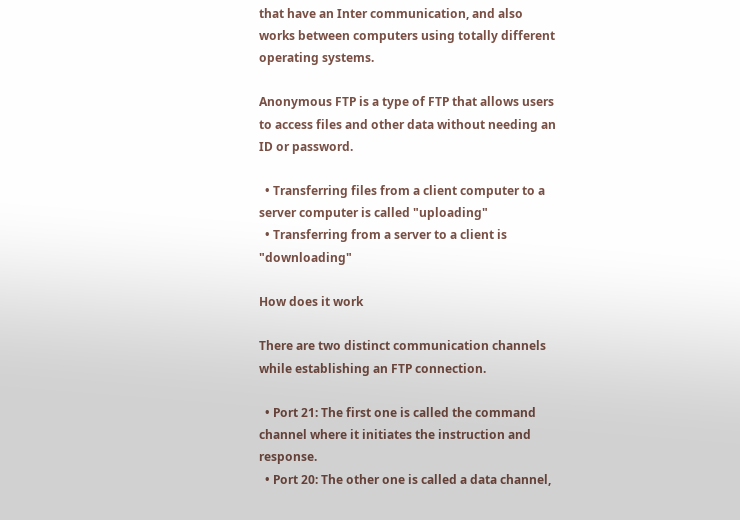that have an Inter communication, and also works between computers using totally different operating systems.

Anonymous FTP is a type of FTP that allows users to access files and other data without needing an ID or password.

  • Transferring files from a client computer to a server computer is called "uploading"
  • Transferring from a server to a client is "downloading"

How does it work

There are two distinct communication channels while establishing an FTP connection.

  • Port 21: The first one is called the command channel where it initiates the instruction and response.
  • Port 20: The other one is called a data channel,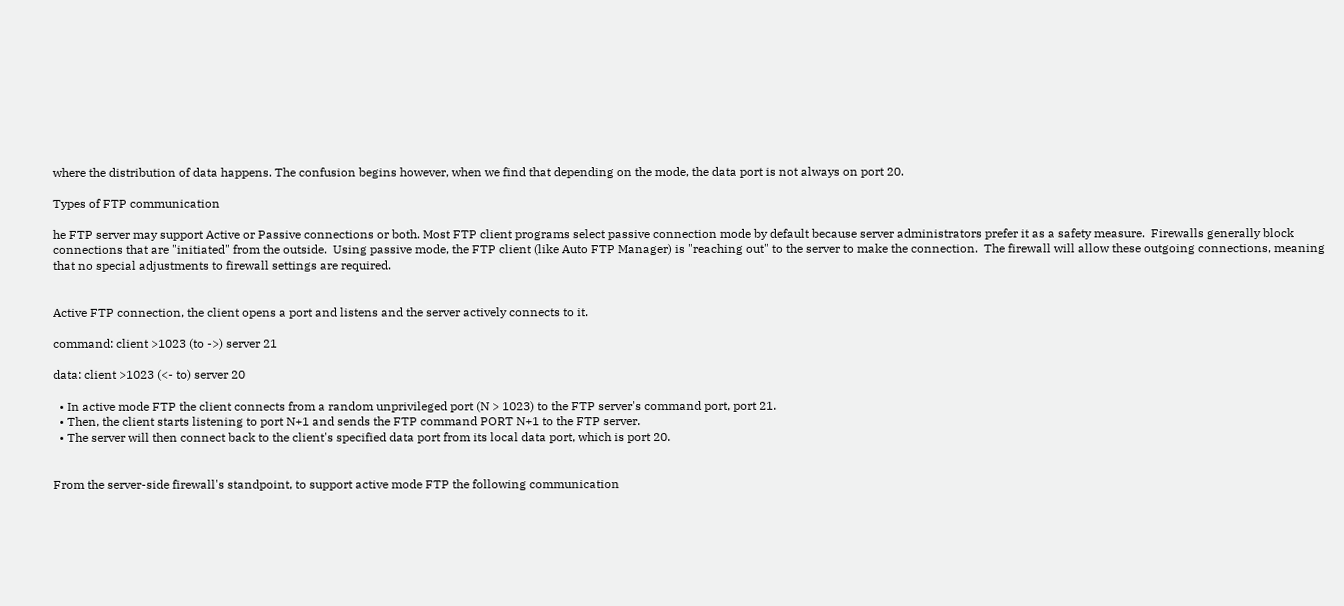where the distribution of data happens. The confusion begins however, when we find that depending on the mode, the data port is not always on port 20.

Types of FTP communication

he FTP server may support Active or Passive connections or both. Most FTP client programs select passive connection mode by default because server administrators prefer it as a safety measure.  Firewalls generally block connections that are "initiated" from the outside.  Using passive mode, the FTP client (like Auto FTP Manager) is "reaching out" to the server to make the connection.  The firewall will allow these outgoing connections, meaning that no special adjustments to firewall settings are required.


Active FTP connection, the client opens a port and listens and the server actively connects to it.

command: client >1023 (to ->) server 21

data: client >1023 (<- to) server 20

  • In active mode FTP the client connects from a random unprivileged port (N > 1023) to the FTP server's command port, port 21.
  • Then, the client starts listening to port N+1 and sends the FTP command PORT N+1 to the FTP server.
  • The server will then connect back to the client's specified data port from its local data port, which is port 20.


From the server-side firewall's standpoint, to support active mode FTP the following communication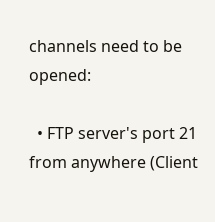channels need to be opened:

  • FTP server's port 21 from anywhere (Client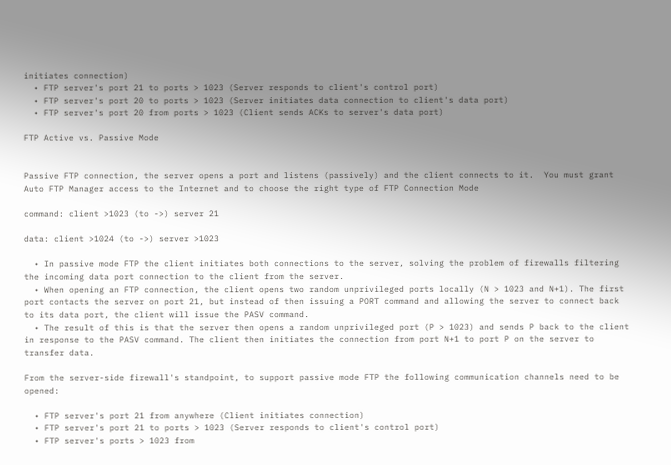initiates connection)
  • FTP server's port 21 to ports > 1023 (Server responds to client's control port)
  • FTP server's port 20 to ports > 1023 (Server initiates data connection to client's data port)
  • FTP server's port 20 from ports > 1023 (Client sends ACKs to server's data port)

FTP Active vs. Passive Mode


Passive FTP connection, the server opens a port and listens (passively) and the client connects to it.  You must grant Auto FTP Manager access to the Internet and to choose the right type of FTP Connection Mode

command: client >1023 (to ->) server 21

data: client >1024 (to ->) server >1023

  • In passive mode FTP the client initiates both connections to the server, solving the problem of firewalls filtering the incoming data port connection to the client from the server.
  • When opening an FTP connection, the client opens two random unprivileged ports locally (N > 1023 and N+1). The first port contacts the server on port 21, but instead of then issuing a PORT command and allowing the server to connect back to its data port, the client will issue the PASV command.
  • The result of this is that the server then opens a random unprivileged port (P > 1023) and sends P back to the client in response to the PASV command. The client then initiates the connection from port N+1 to port P on the server to transfer data.

From the server-side firewall's standpoint, to support passive mode FTP the following communication channels need to be opened:

  • FTP server's port 21 from anywhere (Client initiates connection)
  • FTP server's port 21 to ports > 1023 (Server responds to client's control port)
  • FTP server's ports > 1023 from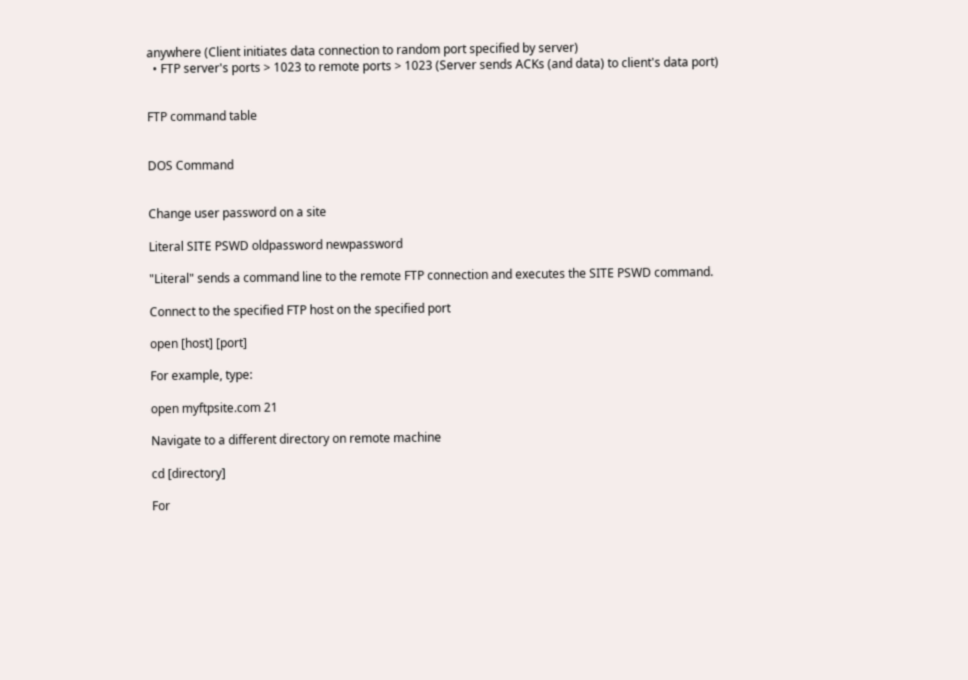anywhere (Client initiates data connection to random port specified by server)
  • FTP server's ports > 1023 to remote ports > 1023 (Server sends ACKs (and data) to client's data port)


FTP command table


DOS Command


Change user password on a site

Literal SITE PSWD oldpassword newpassword

"Literal" sends a command line to the remote FTP connection and executes the SITE PSWD command.

Connect to the specified FTP host on the specified port

open [host] [port]

For example, type:

open myftpsite.com 21

Navigate to a different directory on remote machine

cd [directory]

For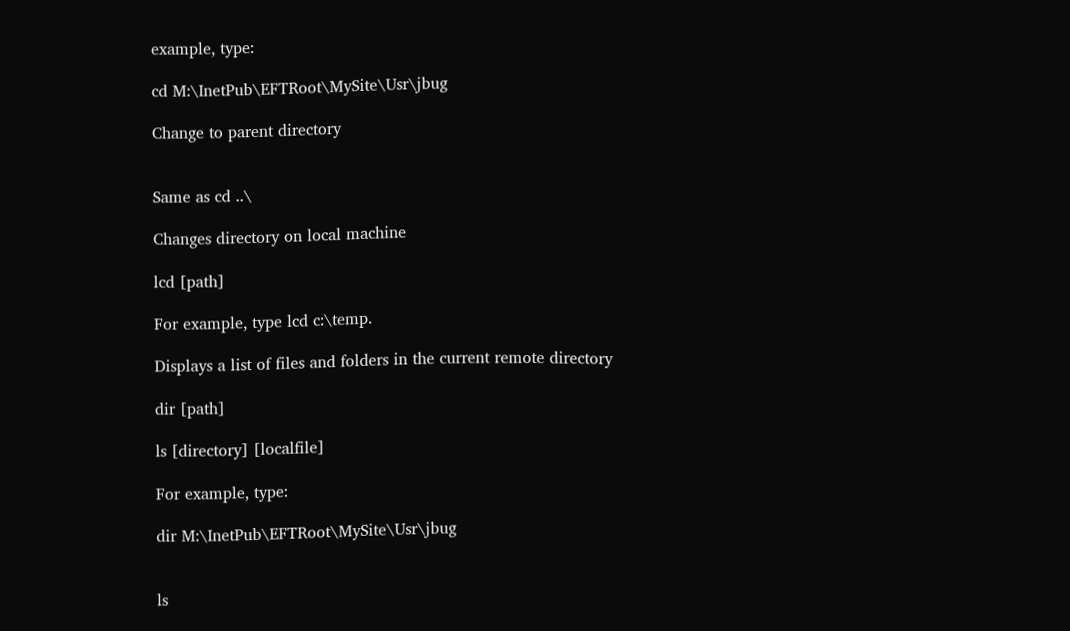example, type:

cd M:\InetPub\EFTRoot\MySite\Usr\jbug

Change to parent directory


Same as cd ..\

Changes directory on local machine

lcd [path]

For example, type lcd c:\temp.

Displays a list of files and folders in the current remote directory

dir [path]

ls [directory] [localfile]

For example, type:

dir M:\InetPub\EFTRoot\MySite\Usr\jbug


ls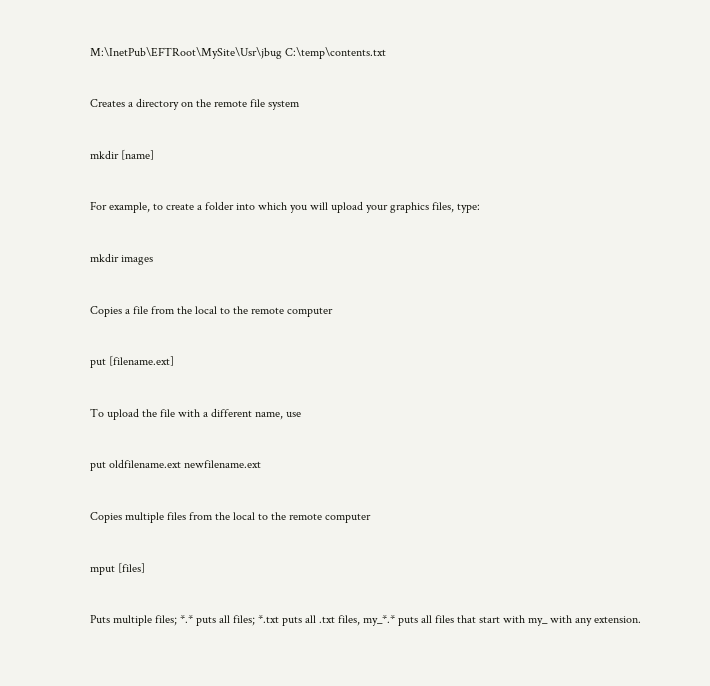M:\InetPub\EFTRoot\MySite\Usr\jbug C:\temp\contents.txt

Creates a directory on the remote file system

mkdir [name]

For example, to create a folder into which you will upload your graphics files, type:

mkdir images

Copies a file from the local to the remote computer

put [filename.ext]

To upload the file with a different name, use

put oldfilename.ext newfilename.ext

Copies multiple files from the local to the remote computer

mput [files]

Puts multiple files; *.* puts all files; *.txt puts all .txt files, my_*.* puts all files that start with my_ with any extension.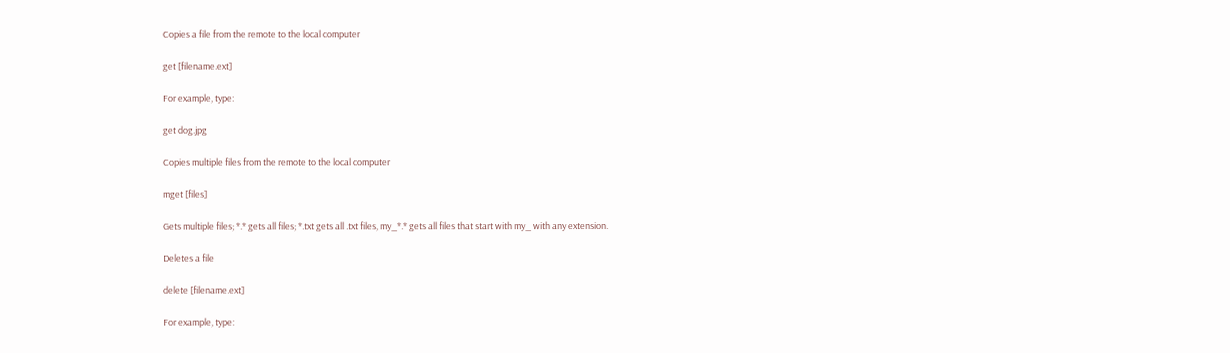Copies a file from the remote to the local computer

get [filename.ext]

For example, type:

get dog.jpg

Copies multiple files from the remote to the local computer

mget [files]

Gets multiple files; *.* gets all files; *.txt gets all .txt files, my_*.* gets all files that start with my_ with any extension.

Deletes a file

delete [filename.ext]

For example, type: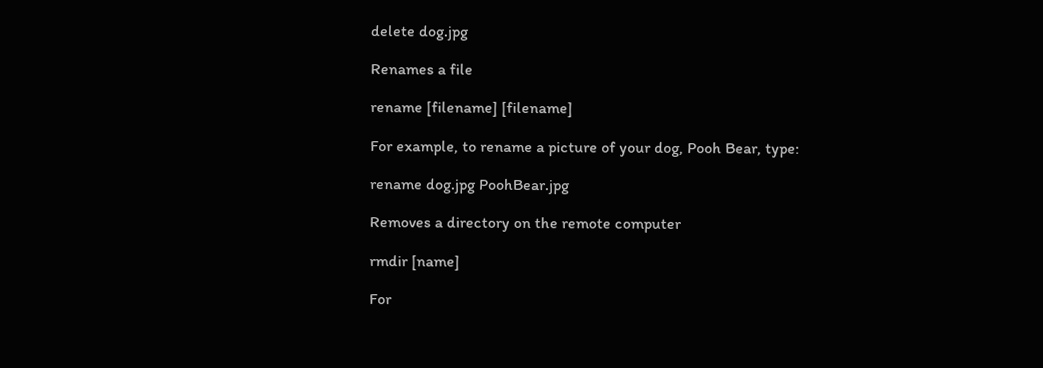delete dog.jpg

Renames a file

rename [filename] [filename]

For example, to rename a picture of your dog, Pooh Bear, type:

rename dog.jpg PoohBear.jpg

Removes a directory on the remote computer

rmdir [name]

For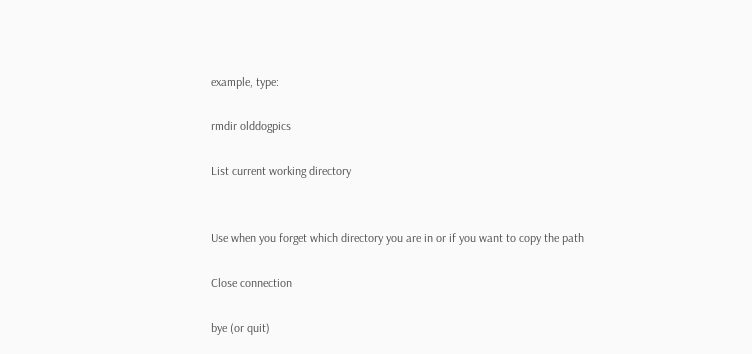example, type:

rmdir olddogpics

List current working directory


Use when you forget which directory you are in or if you want to copy the path

Close connection

bye (or quit)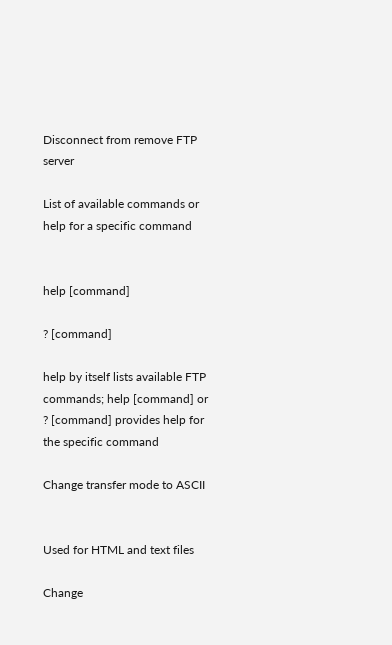Disconnect from remove FTP server

List of available commands or help for a specific command


help [command]

? [command]

help by itself lists available FTP commands; help [command] or ? [command] provides help for the specific command

Change transfer mode to ASCII


Used for HTML and text files

Change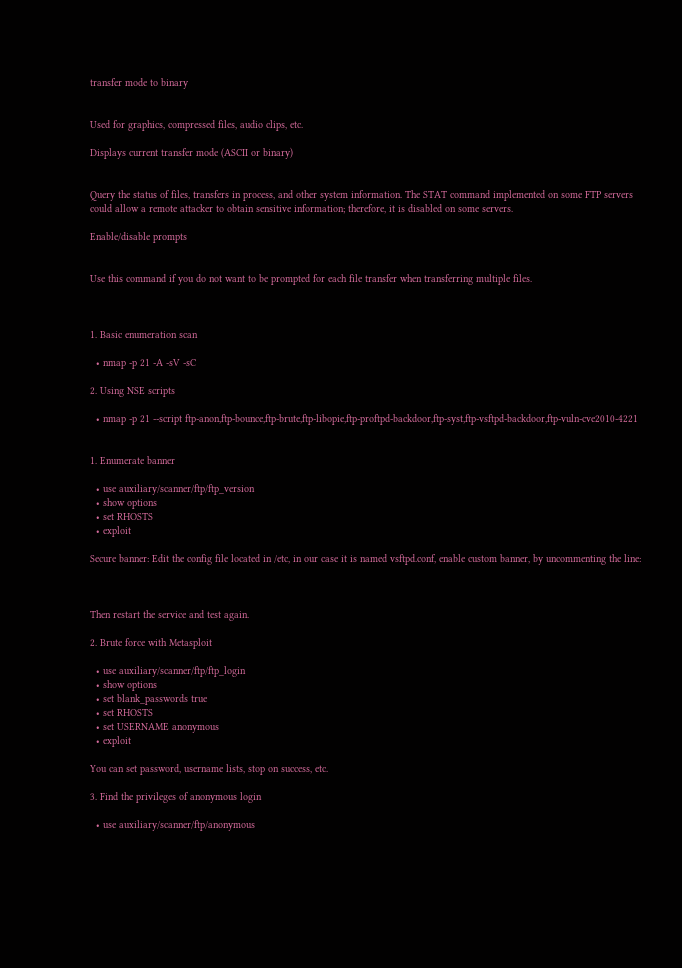transfer mode to binary


Used for graphics, compressed files, audio clips, etc.

Displays current transfer mode (ASCII or binary)


Query the status of files, transfers in process, and other system information. The STAT command implemented on some FTP servers could allow a remote attacker to obtain sensitive information; therefore, it is disabled on some servers.

Enable/disable prompts


Use this command if you do not want to be prompted for each file transfer when transferring multiple files.



1. Basic enumeration scan

  • nmap -p 21 -A -sV -sC

2. Using NSE scripts

  • nmap -p 21 --script ftp-anon,ftp-bounce,ftp-brute,ftp-libopie,ftp-proftpd-backdoor,ftp-syst,ftp-vsftpd-backdoor,ftp-vuln-cve2010-4221


1. Enumerate banner

  • use auxiliary/scanner/ftp/ftp_version
  • show options
  • set RHOSTS
  • exploit

Secure banner: Edit the config file located in /etc, in our case it is named vsftpd.conf, enable custom banner, by uncommenting the line:



Then restart the service and test again.

2. Brute force with Metasploit

  • use auxiliary/scanner/ftp/ftp_login
  • show options
  • set blank_passwords true
  • set RHOSTS
  • set USERNAME anonymous
  • exploit

You can set password, username lists, stop on success, etc.

3. Find the privileges of anonymous login

  • use auxiliary/scanner/ftp/anonymous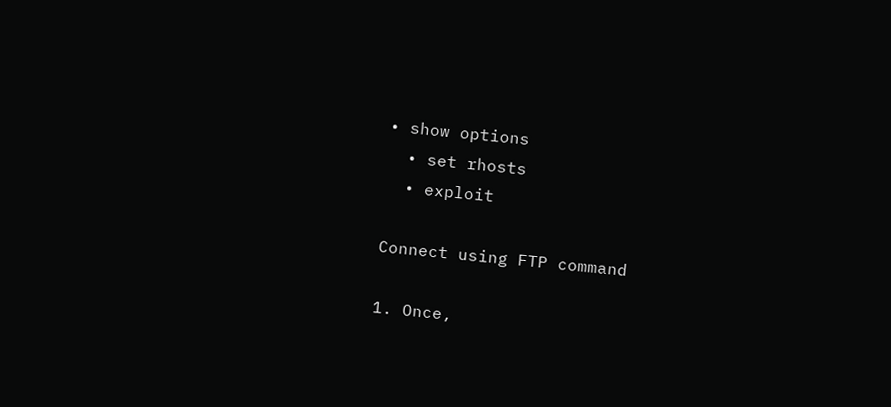• show options
  • set rhosts
  • exploit

Connect using FTP command

1. Once,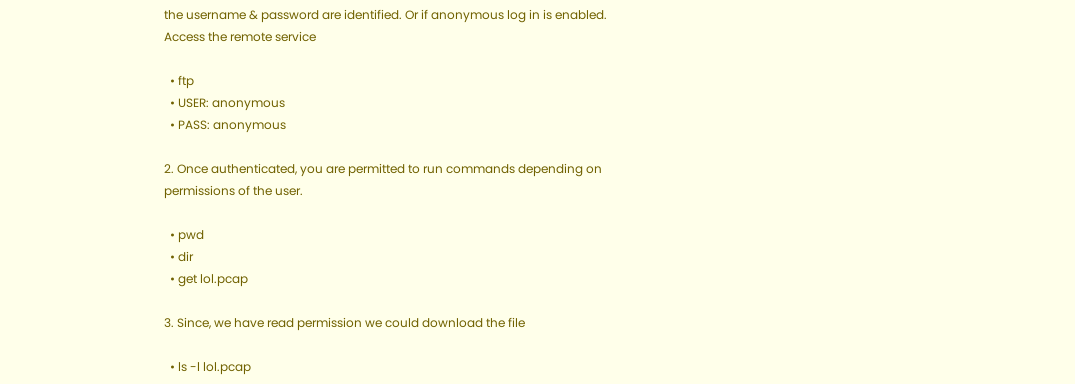the username & password are identified. Or if anonymous log in is enabled. Access the remote service

  • ftp
  • USER: anonymous
  • PASS: anonymous

2. Once authenticated, you are permitted to run commands depending on permissions of the user.

  • pwd
  • dir
  • get lol.pcap

3. Since, we have read permission we could download the file

  • ls -l lol.pcap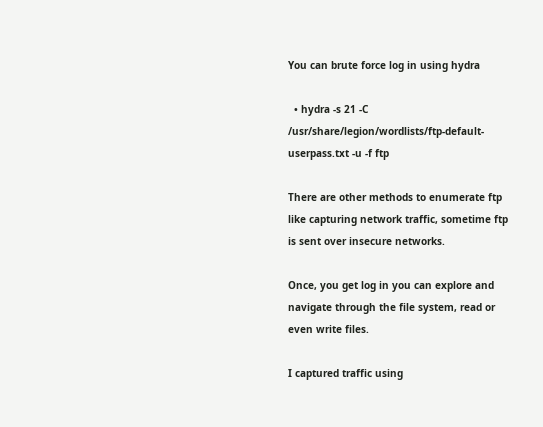You can brute force log in using hydra

  • hydra -s 21 -C /usr/share/legion/wordlists/ftp-default-userpass.txt -u -f ftp

There are other methods to enumerate ftp like capturing network traffic, sometime ftp is sent over insecure networks.

Once, you get log in you can explore and navigate through the file system, read or even write files.

I captured traffic using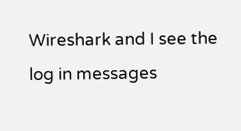Wireshark and I see the log in messages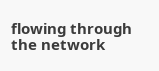flowing through the network